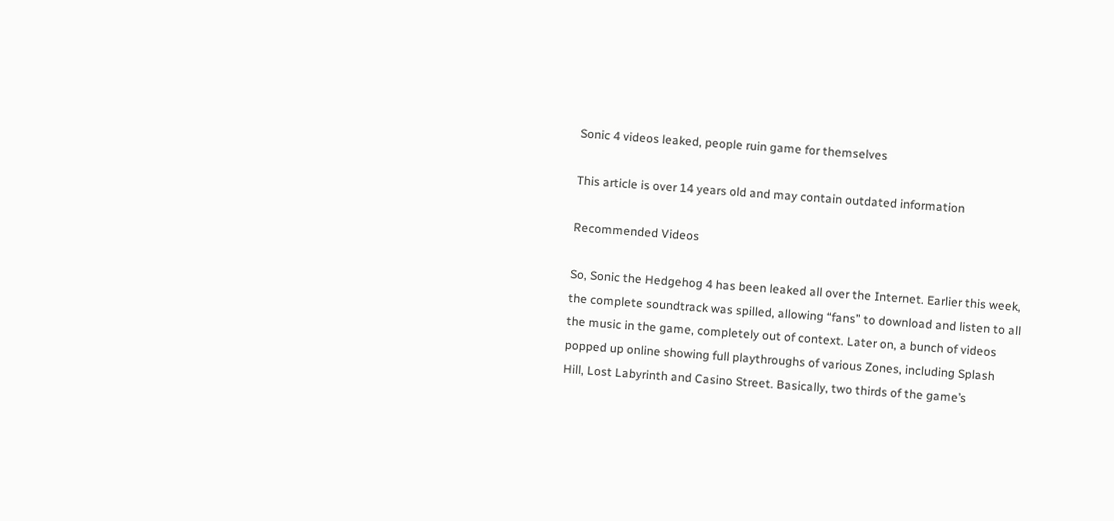Sonic 4 videos leaked, people ruin game for themselves

This article is over 14 years old and may contain outdated information

Recommended Videos

So, Sonic the Hedgehog 4 has been leaked all over the Internet. Earlier this week, the complete soundtrack was spilled, allowing “fans” to download and listen to all the music in the game, completely out of context. Later on, a bunch of videos popped up online showing full playthroughs of various Zones, including Splash Hill, Lost Labyrinth and Casino Street. Basically, two thirds of the game’s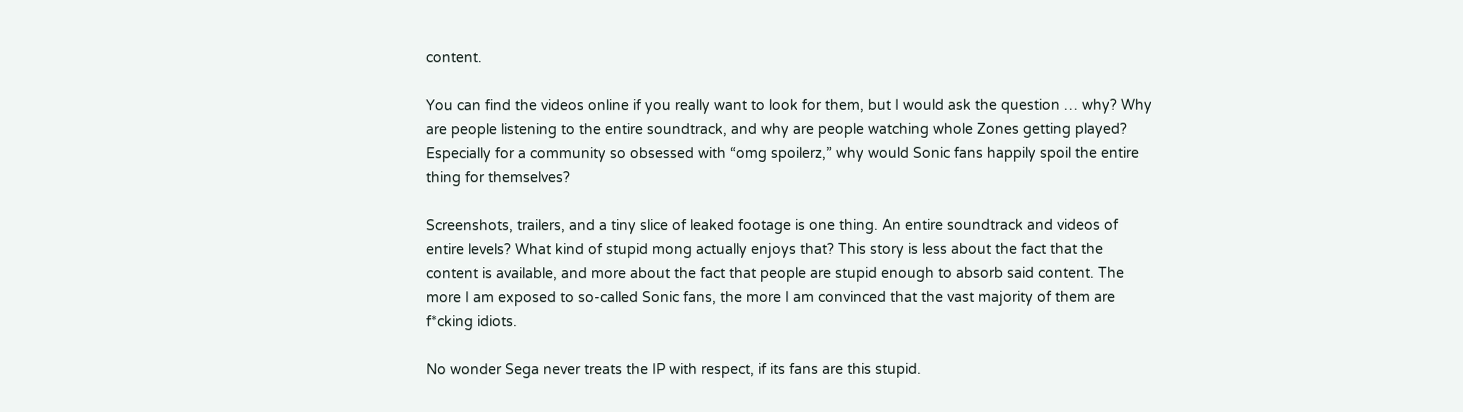content.

You can find the videos online if you really want to look for them, but I would ask the question … why? Why are people listening to the entire soundtrack, and why are people watching whole Zones getting played? Especially for a community so obsessed with “omg spoilerz,” why would Sonic fans happily spoil the entire thing for themselves?

Screenshots, trailers, and a tiny slice of leaked footage is one thing. An entire soundtrack and videos of entire levels? What kind of stupid mong actually enjoys that? This story is less about the fact that the content is available, and more about the fact that people are stupid enough to absorb said content. The more I am exposed to so-called Sonic fans, the more I am convinced that the vast majority of them are f*cking idiots.

No wonder Sega never treats the IP with respect, if its fans are this stupid.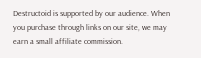Destructoid is supported by our audience. When you purchase through links on our site, we may earn a small affiliate commission.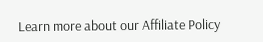Learn more about our Affiliate Policy